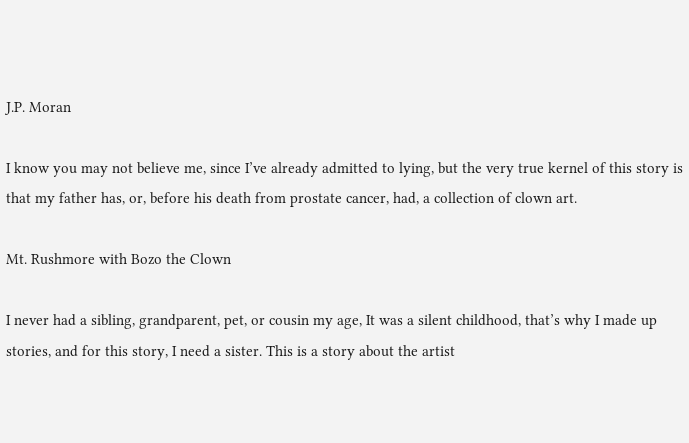J.P. Moran

I know you may not believe me, since I’ve already admitted to lying, but the very true kernel of this story is that my father has, or, before his death from prostate cancer, had, a collection of clown art.

Mt. Rushmore with Bozo the Clown

I never had a sibling, grandparent, pet, or cousin my age, It was a silent childhood, that’s why I made up stories, and for this story, I need a sister. This is a story about the artist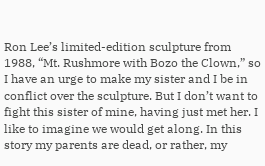Ron Lee’s limited-edition sculpture from 1988, “Mt. Rushmore with Bozo the Clown,” so I have an urge to make my sister and I be in conflict over the sculpture. But I don’t want to fight this sister of mine, having just met her. I like to imagine we would get along. In this story my parents are dead, or rather, my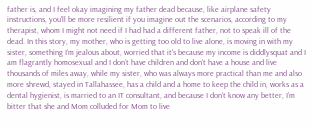father is, and I feel okay imagining my father dead because, like airplane safety instructions, you’ll be more resilient if you imagine out the scenarios, according to my therapist, whom I might not need if I had had a different father, not to speak ill of the dead. In this story, my mother, who is getting too old to live alone, is moving in with my sister, something I’m jealous about, worried that it’s because my income is diddlysquat and I am flagrantly homosexual and I don’t have children and don’t have a house and live thousands of miles away, while my sister, who was always more practical than me and also more shrewd, stayed in Tallahassee, has a child and a home to keep the child in, works as a dental hygienist, is married to an IT consultant, and because I don’t know any better, I’m bitter that she and Mom colluded for Mom to live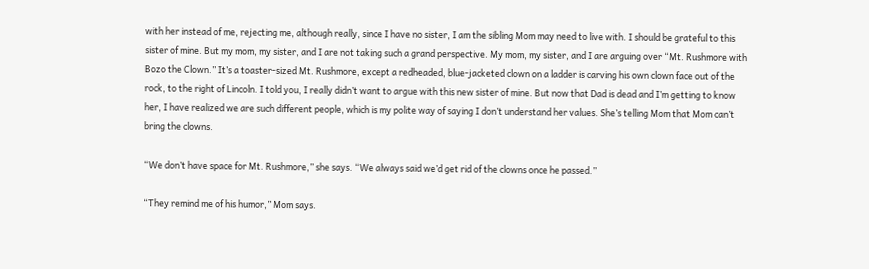with her instead of me, rejecting me, although really, since I have no sister, I am the sibling Mom may need to live with. I should be grateful to this sister of mine. But my mom, my sister, and I are not taking such a grand perspective. My mom, my sister, and I are arguing over “Mt. Rushmore with Bozo the Clown.” It’s a toaster-sized Mt. Rushmore, except a redheaded, blue-jacketed clown on a ladder is carving his own clown face out of the rock, to the right of Lincoln. I told you, I really didn’t want to argue with this new sister of mine. But now that Dad is dead and I’m getting to know her, I have realized we are such different people, which is my polite way of saying I don’t understand her values. She’s telling Mom that Mom can’t bring the clowns.

“We don’t have space for Mt. Rushmore,” she says. “We always said we’d get rid of the clowns once he passed.”

“They remind me of his humor,” Mom says.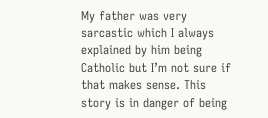My father was very sarcastic which I always explained by him being Catholic but I’m not sure if that makes sense. This story is in danger of being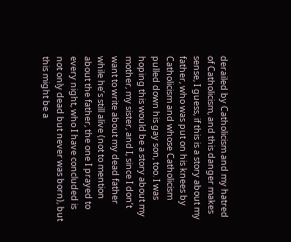derailed by Catholicism and my hatred of Catholicism, and this danger makes sense, I guess, if this is a story about my father, who was put on his knees by Catholicism and whose Catholicism pulled down his gay son, too. I was hoping this would be a story about my mother, my sister, and I, since I don’t want to write about my dead father while he’s still alive (not to mention about the father, the one I prayed to every night, who I have concluded is not only dead but never was born), but this might be a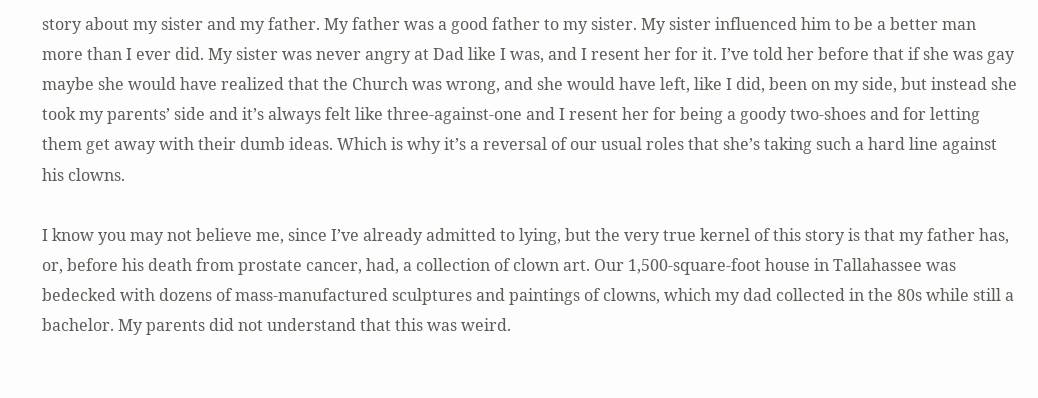story about my sister and my father. My father was a good father to my sister. My sister influenced him to be a better man more than I ever did. My sister was never angry at Dad like I was, and I resent her for it. I’ve told her before that if she was gay maybe she would have realized that the Church was wrong, and she would have left, like I did, been on my side, but instead she took my parents’ side and it’s always felt like three-against-one and I resent her for being a goody two-shoes and for letting them get away with their dumb ideas. Which is why it’s a reversal of our usual roles that she’s taking such a hard line against his clowns.

I know you may not believe me, since I’ve already admitted to lying, but the very true kernel of this story is that my father has, or, before his death from prostate cancer, had, a collection of clown art. Our 1,500-square-foot house in Tallahassee was bedecked with dozens of mass-manufactured sculptures and paintings of clowns, which my dad collected in the 80s while still a bachelor. My parents did not understand that this was weird.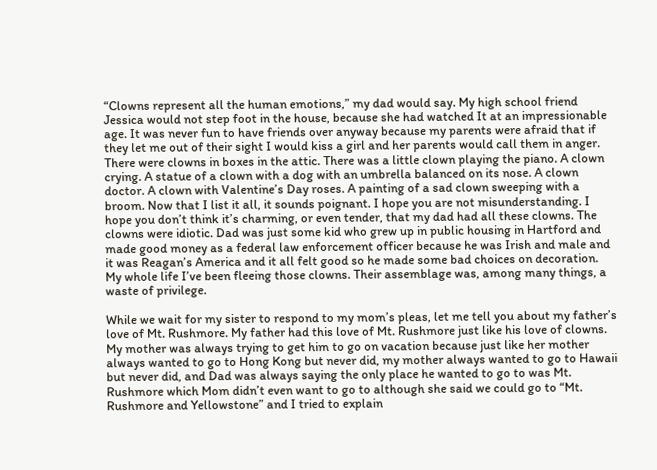“Clowns represent all the human emotions,” my dad would say. My high school friend Jessica would not step foot in the house, because she had watched It at an impressionable age. It was never fun to have friends over anyway because my parents were afraid that if they let me out of their sight I would kiss a girl and her parents would call them in anger. There were clowns in boxes in the attic. There was a little clown playing the piano. A clown crying. A statue of a clown with a dog with an umbrella balanced on its nose. A clown doctor. A clown with Valentine’s Day roses. A painting of a sad clown sweeping with a broom. Now that I list it all, it sounds poignant. I hope you are not misunderstanding. I hope you don’t think it’s charming, or even tender, that my dad had all these clowns. The clowns were idiotic. Dad was just some kid who grew up in public housing in Hartford and made good money as a federal law enforcement officer because he was Irish and male and it was Reagan’s America and it all felt good so he made some bad choices on decoration. My whole life I’ve been fleeing those clowns. Their assemblage was, among many things, a waste of privilege.

While we wait for my sister to respond to my mom’s pleas, let me tell you about my father’s love of Mt. Rushmore. My father had this love of Mt. Rushmore just like his love of clowns. My mother was always trying to get him to go on vacation because just like her mother always wanted to go to Hong Kong but never did, my mother always wanted to go to Hawaii but never did, and Dad was always saying the only place he wanted to go to was Mt. Rushmore which Mom didn’t even want to go to although she said we could go to “Mt. Rushmore and Yellowstone” and I tried to explain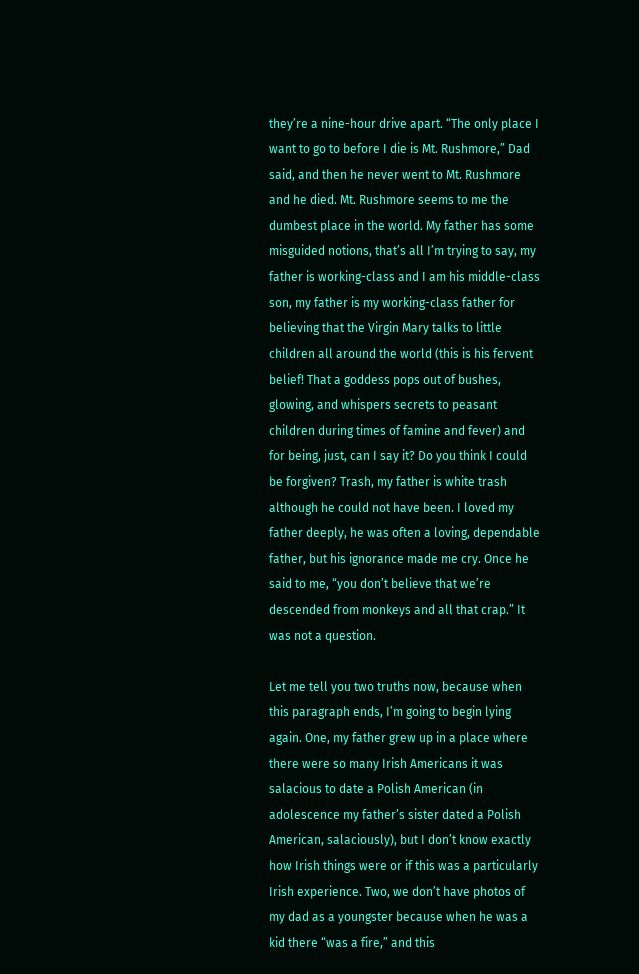they’re a nine-hour drive apart. “The only place I want to go to before I die is Mt. Rushmore,” Dad said, and then he never went to Mt. Rushmore and he died. Mt. Rushmore seems to me the dumbest place in the world. My father has some misguided notions, that’s all I’m trying to say, my father is working-class and I am his middle-class son, my father is my working-class father for believing that the Virgin Mary talks to little children all around the world (this is his fervent belief! That a goddess pops out of bushes, glowing, and whispers secrets to peasant children during times of famine and fever) and for being, just, can I say it? Do you think I could be forgiven? Trash, my father is white trash although he could not have been. I loved my father deeply, he was often a loving, dependable father, but his ignorance made me cry. Once he said to me, “you don’t believe that we’re descended from monkeys and all that crap.” It was not a question.

Let me tell you two truths now, because when this paragraph ends, I’m going to begin lying again. One, my father grew up in a place where there were so many Irish Americans it was salacious to date a Polish American (in adolescence my father’s sister dated a Polish American, salaciously), but I don’t know exactly how Irish things were or if this was a particularly Irish experience. Two, we don’t have photos of my dad as a youngster because when he was a kid there “was a fire,” and this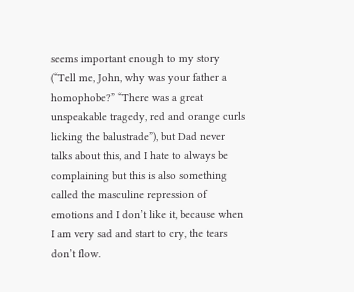seems important enough to my story (“Tell me, John, why was your father a homophobe?” “There was a great unspeakable tragedy, red and orange curls licking the balustrade”), but Dad never talks about this, and I hate to always be complaining but this is also something called the masculine repression of emotions and I don’t like it, because when I am very sad and start to cry, the tears don’t flow.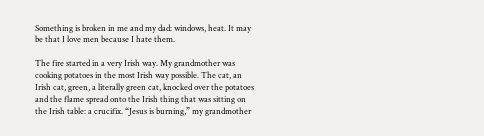Something is broken in me and my dad: windows, heat. It may be that I love men because I hate them.

The fire started in a very Irish way. My grandmother was cooking potatoes in the most Irish way possible. The cat, an Irish cat, green, a literally green cat, knocked over the potatoes and the flame spread onto the Irish thing that was sitting on the Irish table: a crucifix. “Jesus is burning,” my grandmother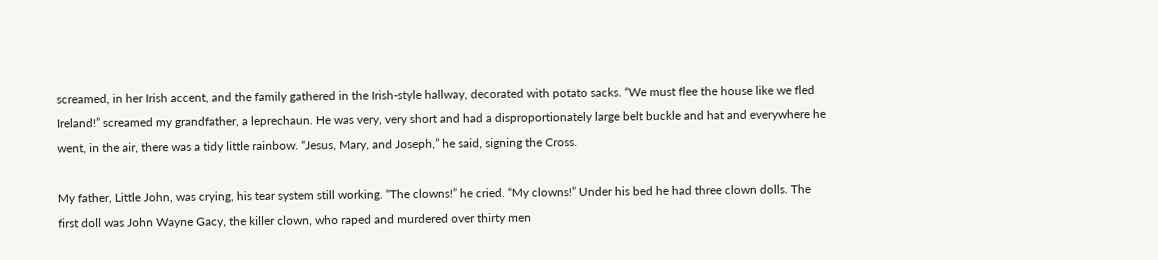screamed, in her Irish accent, and the family gathered in the Irish-style hallway, decorated with potato sacks. “We must flee the house like we fled Ireland!” screamed my grandfather, a leprechaun. He was very, very short and had a disproportionately large belt buckle and hat and everywhere he went, in the air, there was a tidy little rainbow. “Jesus, Mary, and Joseph,” he said, signing the Cross.

My father, Little John, was crying, his tear system still working. “The clowns!” he cried. “My clowns!” Under his bed he had three clown dolls. The first doll was John Wayne Gacy, the killer clown, who raped and murdered over thirty men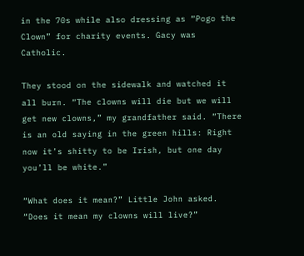in the 70s while also dressing as “Pogo the Clown” for charity events. Gacy was Catholic.

They stood on the sidewalk and watched it all burn. “The clowns will die but we will get new clowns,” my grandfather said. “There is an old saying in the green hills: Right now it’s shitty to be Irish, but one day you’ll be white.”

“What does it mean?” Little John asked. “Does it mean my clowns will live?”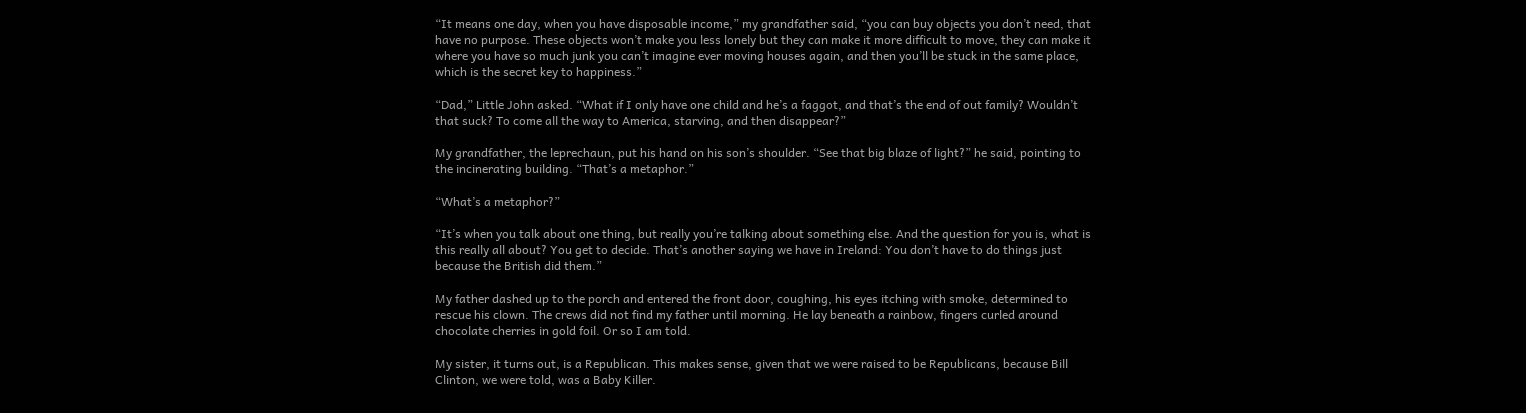“It means one day, when you have disposable income,” my grandfather said, “you can buy objects you don’t need, that have no purpose. These objects won’t make you less lonely but they can make it more difficult to move, they can make it where you have so much junk you can’t imagine ever moving houses again, and then you’ll be stuck in the same place, which is the secret key to happiness.”

“Dad,” Little John asked. “What if I only have one child and he’s a faggot, and that’s the end of out family? Wouldn’t that suck? To come all the way to America, starving, and then disappear?”

My grandfather, the leprechaun, put his hand on his son’s shoulder. “See that big blaze of light?” he said, pointing to the incinerating building. “That’s a metaphor.”

“What’s a metaphor?”

“It’s when you talk about one thing, but really you’re talking about something else. And the question for you is, what is this really all about? You get to decide. That’s another saying we have in Ireland: You don’t have to do things just because the British did them.”

My father dashed up to the porch and entered the front door, coughing, his eyes itching with smoke, determined to rescue his clown. The crews did not find my father until morning. He lay beneath a rainbow, fingers curled around chocolate cherries in gold foil. Or so I am told.

My sister, it turns out, is a Republican. This makes sense, given that we were raised to be Republicans, because Bill Clinton, we were told, was a Baby Killer.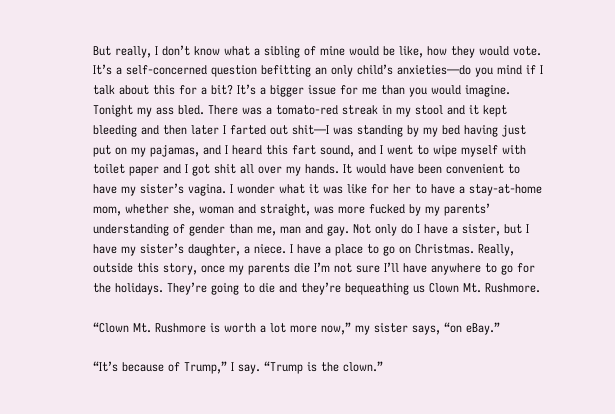But really, I don’t know what a sibling of mine would be like, how they would vote. It’s a self-concerned question befitting an only child’s anxieties—do you mind if I talk about this for a bit? It’s a bigger issue for me than you would imagine. Tonight my ass bled. There was a tomato-red streak in my stool and it kept bleeding and then later I farted out shit—I was standing by my bed having just put on my pajamas, and I heard this fart sound, and I went to wipe myself with toilet paper and I got shit all over my hands. It would have been convenient to have my sister’s vagina. I wonder what it was like for her to have a stay-at-home mom, whether she, woman and straight, was more fucked by my parents’ understanding of gender than me, man and gay. Not only do I have a sister, but I have my sister’s daughter, a niece. I have a place to go on Christmas. Really, outside this story, once my parents die I’m not sure I’ll have anywhere to go for the holidays. They’re going to die and they’re bequeathing us Clown Mt. Rushmore.

“Clown Mt. Rushmore is worth a lot more now,” my sister says, “on eBay.”

“It’s because of Trump,” I say. “Trump is the clown.”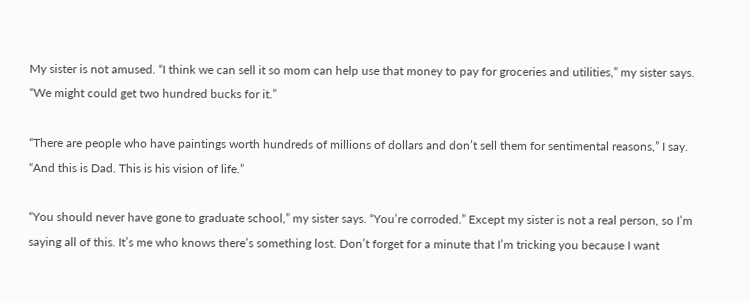My sister is not amused. “I think we can sell it so mom can help use that money to pay for groceries and utilities,” my sister says. “We might could get two hundred bucks for it.”

“There are people who have paintings worth hundreds of millions of dollars and don’t sell them for sentimental reasons,” I say. “And this is Dad. This is his vision of life.”

“You should never have gone to graduate school,” my sister says. “You’re corroded.” Except my sister is not a real person, so I’m saying all of this. It’s me who knows there’s something lost. Don’t forget for a minute that I’m tricking you because I want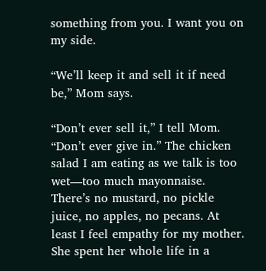something from you. I want you on my side.

“We’ll keep it and sell it if need be,” Mom says.

“Don’t ever sell it,” I tell Mom. “Don’t ever give in.” The chicken salad I am eating as we talk is too wet—too much mayonnaise. There’s no mustard, no pickle juice, no apples, no pecans. At least I feel empathy for my mother. She spent her whole life in a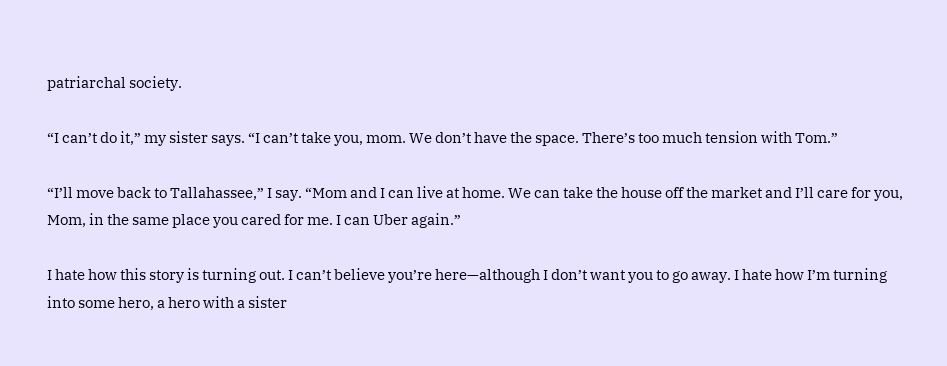patriarchal society.

“I can’t do it,” my sister says. “I can’t take you, mom. We don’t have the space. There’s too much tension with Tom.”

“I’ll move back to Tallahassee,” I say. “Mom and I can live at home. We can take the house off the market and I’ll care for you, Mom, in the same place you cared for me. I can Uber again.”

I hate how this story is turning out. I can’t believe you’re here—although I don’t want you to go away. I hate how I’m turning into some hero, a hero with a sister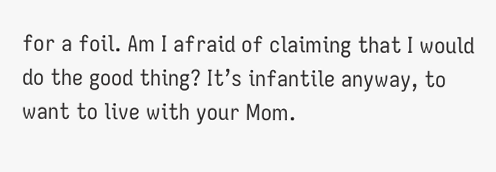for a foil. Am I afraid of claiming that I would do the good thing? It’s infantile anyway, to want to live with your Mom.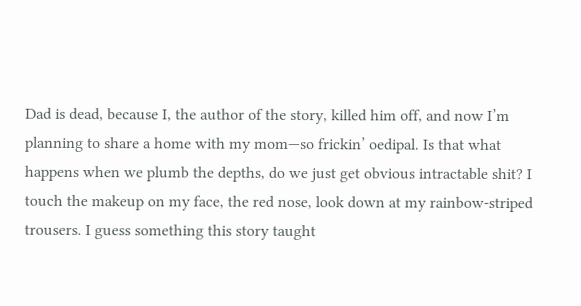Dad is dead, because I, the author of the story, killed him off, and now I’m planning to share a home with my mom—so frickin’ oedipal. Is that what happens when we plumb the depths, do we just get obvious intractable shit? I touch the makeup on my face, the red nose, look down at my rainbow-striped trousers. I guess something this story taught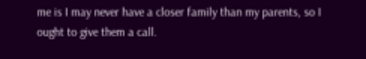me is I may never have a closer family than my parents, so I ought to give them a call.